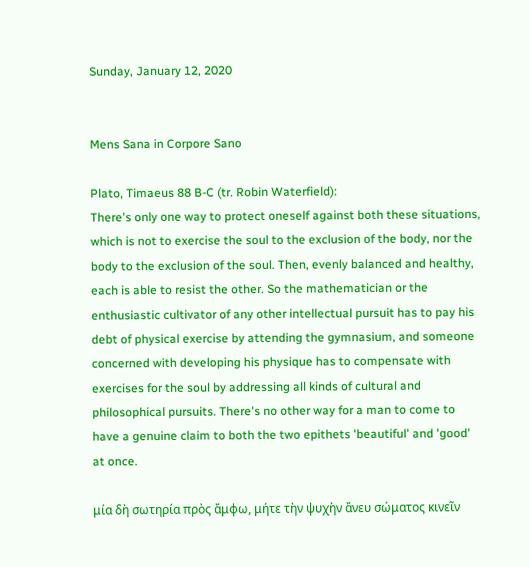Sunday, January 12, 2020


Mens Sana in Corpore Sano

Plato, Timaeus 88 B-C (tr. Robin Waterfield):
There's only one way to protect oneself against both these situations, which is not to exercise the soul to the exclusion of the body, nor the body to the exclusion of the soul. Then, evenly balanced and healthy, each is able to resist the other. So the mathematician or the enthusiastic cultivator of any other intellectual pursuit has to pay his debt of physical exercise by attending the gymnasium, and someone concerned with developing his physique has to compensate with exercises for the soul by addressing all kinds of cultural and philosophical pursuits. There's no other way for a man to come to have a genuine claim to both the two epithets 'beautiful' and 'good' at once.

μία δὴ σωτηρία πρὸς ἄμφω, μήτε τὴν ψυχὴν ἄνευ σώματος κινεῖν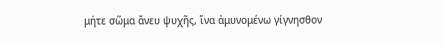μήτε σῶμα ἄνευ ψυχῆς, ἵνα ἀμυνομένω γίγνησθον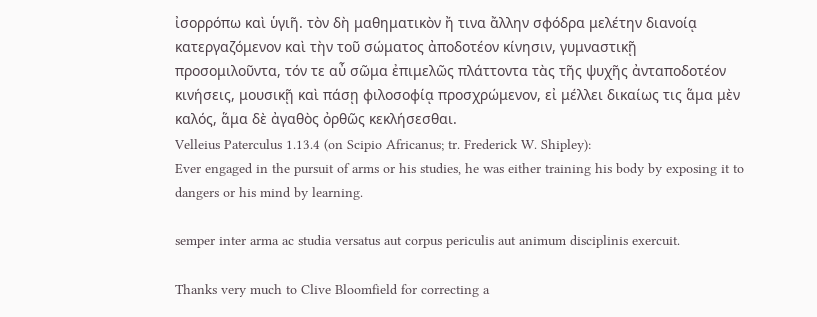ἰσορρόπω καὶ ὑγιῆ. τὸν δὴ μαθηματικὸν ἤ τινα ἄλλην σφόδρα μελέτην διανοίᾳ κατεργαζόμενον καὶ τὴν τοῦ σώματος ἀποδοτέον κίνησιν, γυμναστικῇ προσομιλοῦντα, τόν τε αὖ σῶμα ἐπιμελῶς πλάττοντα τὰς τῆς ψυχῆς ἀνταποδοτέον κινήσεις, μουσικῇ καὶ πάσῃ φιλοσοφίᾳ προσχρώμενον, εἰ μέλλει δικαίως τις ἅμα μὲν καλός, ἅμα δὲ ἀγαθὸς ὀρθῶς κεκλήσεσθαι.
Velleius Paterculus 1.13.4 (on Scipio Africanus; tr. Frederick W. Shipley):
Ever engaged in the pursuit of arms or his studies, he was either training his body by exposing it to dangers or his mind by learning.

semper inter arma ac studia versatus aut corpus periculis aut animum disciplinis exercuit.

Thanks very much to Clive Bloomfield for correcting a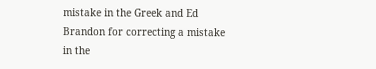mistake in the Greek and Ed Brandon for correcting a mistake in the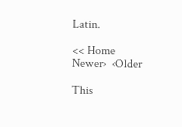Latin.

<< Home
Newer›  ‹Older

This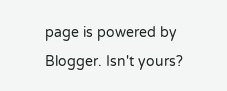page is powered by Blogger. Isn't yours?